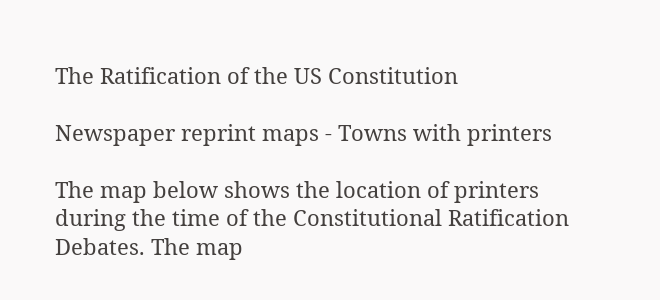The Ratification of the US Constitution

Newspaper reprint maps - Towns with printers

The map below shows the location of printers during the time of the Constitutional Ratification Debates. The map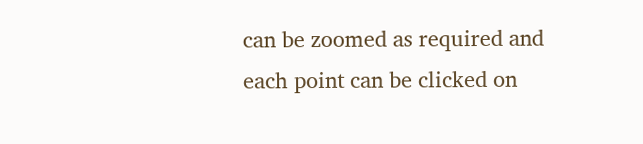can be zoomed as required and each point can be clicked on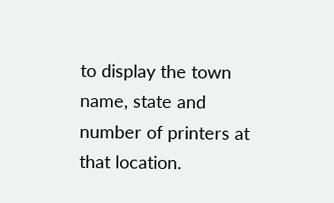to display the town name, state and number of printers at that location.